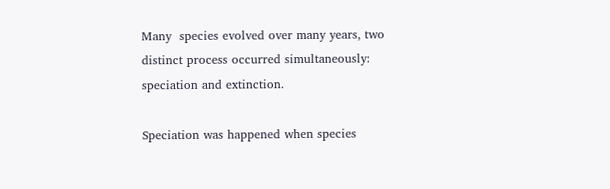Many  species evolved over many years, two distinct process occurred simultaneously: speciation and extinction.

Speciation was happened when species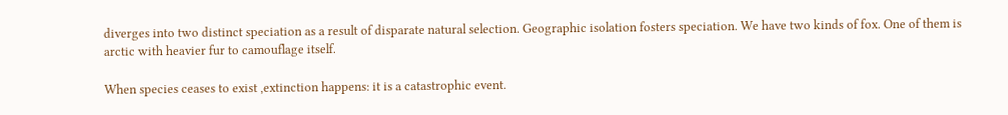diverges into two distinct speciation as a result of disparate natural selection. Geographic isolation fosters speciation. We have two kinds of fox. One of them is arctic with heavier fur to camouflage itself.

When species ceases to exist ,extinction happens: it is a catastrophic event.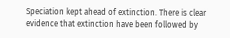Speciation kept ahead of extinction. There is clear evidence that extinction have been followed by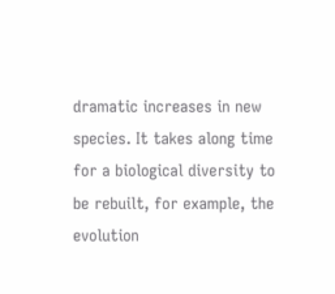dramatic increases in new species. It takes along time for a biological diversity to be rebuilt, for example, the evolution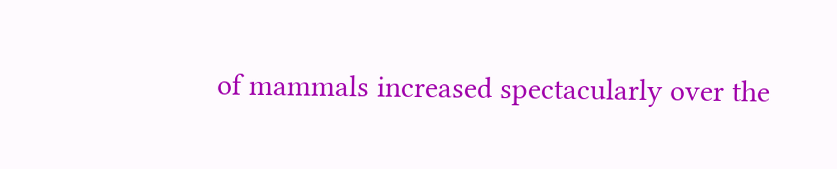of mammals increased spectacularly over the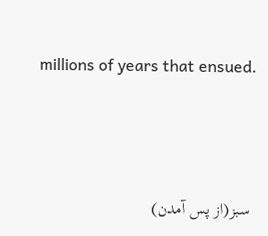millions of years that ensued.




 سبز(از پس آمدن)